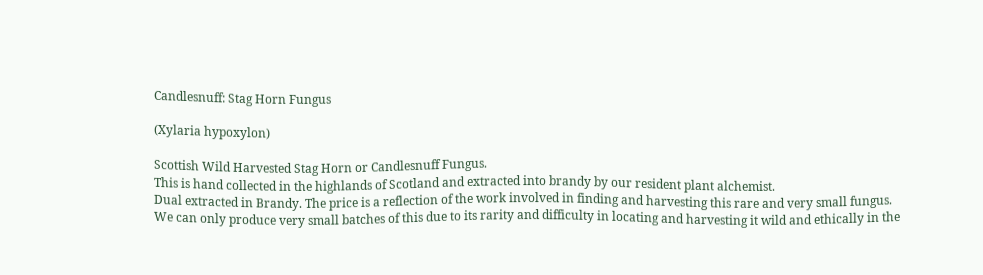Candlesnuff: Stag Horn Fungus

(Xylaria hypoxylon)

Scottish Wild Harvested Stag Horn or Candlesnuff Fungus.
This is hand collected in the highlands of Scotland and extracted into brandy by our resident plant alchemist.
Dual extracted in Brandy. The price is a reflection of the work involved in finding and harvesting this rare and very small fungus.
We can only produce very small batches of this due to its rarity and difficulty in locating and harvesting it wild and ethically in the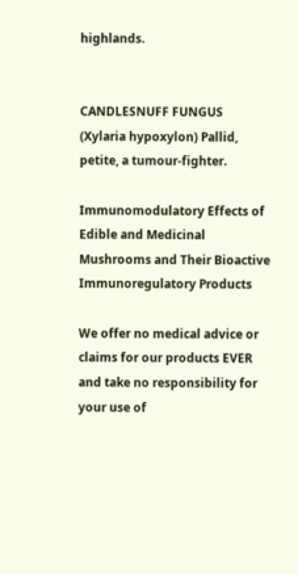highlands.


CANDLESNUFF FUNGUS (Xylaria hypoxylon) Pallid, petite, a tumour-fighter.

Immunomodulatory Effects of Edible and Medicinal Mushrooms and Their Bioactive Immunoregulatory Products

We offer no medical advice or claims for our products EVER and take no responsibility for your use of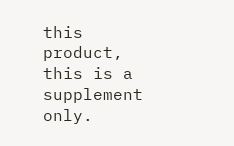this product, this is a supplement only.